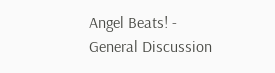Angel Beats! - General Discussion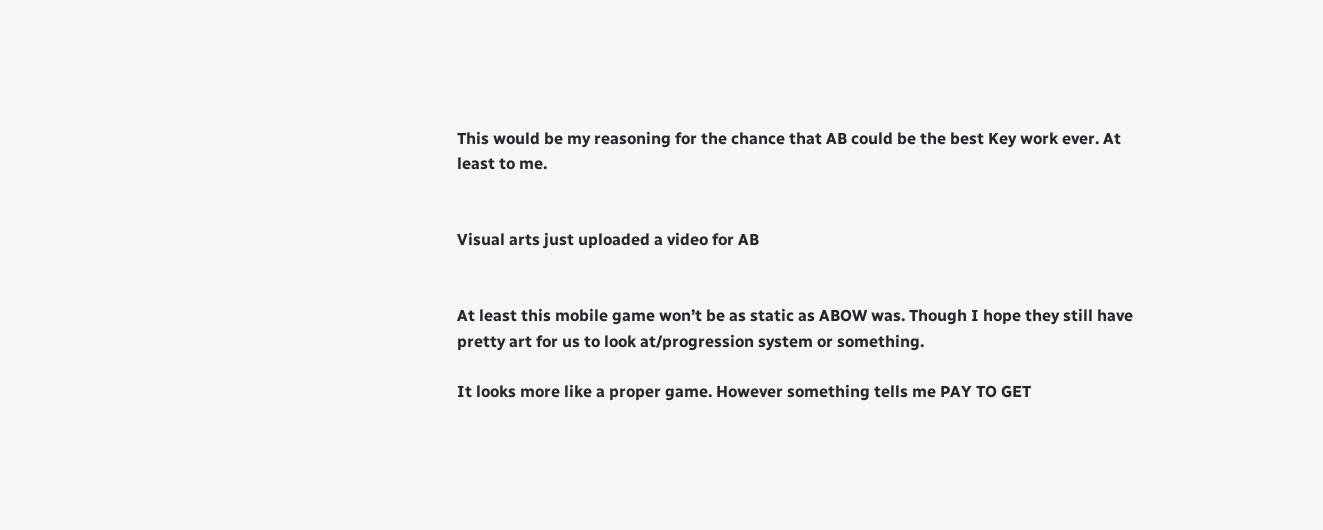This would be my reasoning for the chance that AB could be the best Key work ever. At least to me.


Visual arts just uploaded a video for AB


At least this mobile game won’t be as static as ABOW was. Though I hope they still have pretty art for us to look at/progression system or something.

It looks more like a proper game. However something tells me PAY TO GET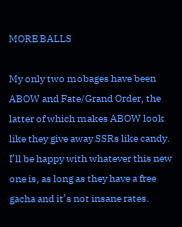MORE BALLS

My only two mobages have been ABOW and Fate/Grand Order, the latter of which makes ABOW look like they give away SSRs like candy. I’ll be happy with whatever this new one is, as long as they have a free gacha and it’s not insane rates.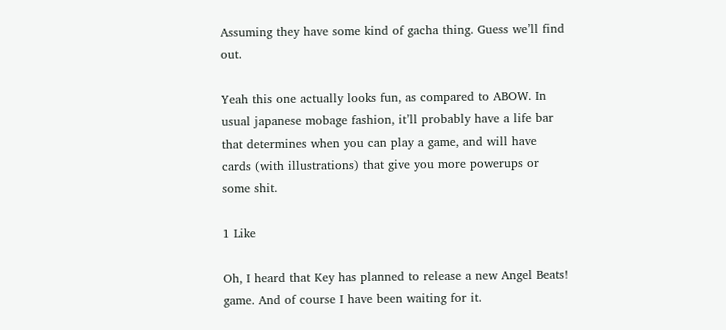Assuming they have some kind of gacha thing. Guess we’ll find out.

Yeah this one actually looks fun, as compared to ABOW. In usual japanese mobage fashion, it’ll probably have a life bar that determines when you can play a game, and will have cards (with illustrations) that give you more powerups or some shit.

1 Like

Oh, I heard that Key has planned to release a new Angel Beats! game. And of course I have been waiting for it.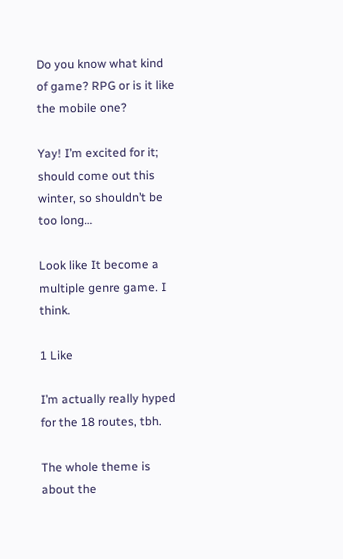Do you know what kind of game? RPG or is it like the mobile one?

Yay! I’m excited for it; should come out this winter, so shouldn’t be too long…

Look like It become a multiple genre game. I think.

1 Like

I’m actually really hyped for the 18 routes, tbh.

The whole theme is about the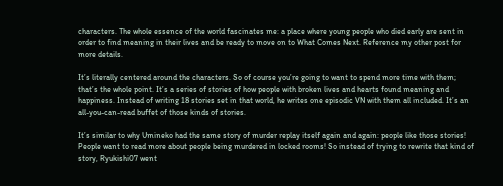characters. The whole essence of the world fascinates me: a place where young people who died early are sent in order to find meaning in their lives and be ready to move on to What Comes Next. Reference my other post for more details.

It’s literally centered around the characters. So of course you’re going to want to spend more time with them; that’s the whole point. It’s a series of stories of how people with broken lives and hearts found meaning and happiness. Instead of writing 18 stories set in that world, he writes one episodic VN with them all included. It’s an all-you-can-read buffet of those kinds of stories.

It’s similar to why Umineko had the same story of murder replay itself again and again: people like those stories! People want to read more about people being murdered in locked rooms! So instead of trying to rewrite that kind of story, Ryukishi07 went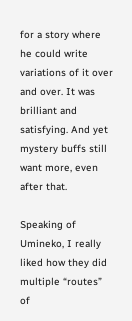for a story where he could write variations of it over and over. It was brilliant and satisfying. And yet mystery buffs still want more, even after that.

Speaking of Umineko, I really liked how they did multiple “routes” of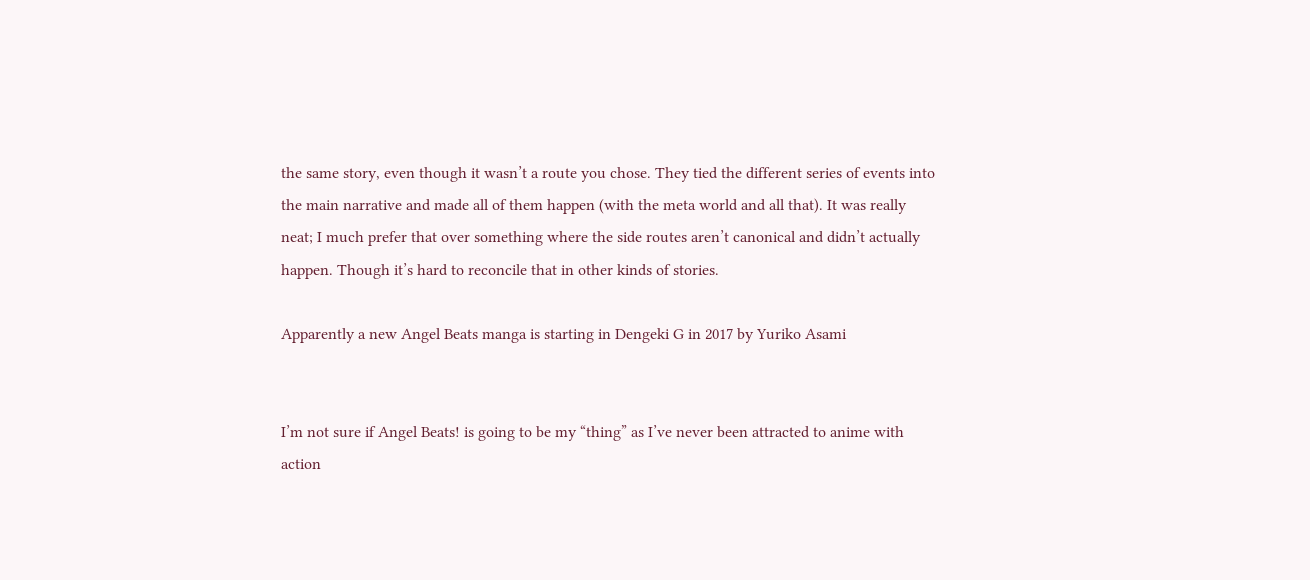the same story, even though it wasn’t a route you chose. They tied the different series of events into the main narrative and made all of them happen (with the meta world and all that). It was really neat; I much prefer that over something where the side routes aren’t canonical and didn’t actually happen. Though it’s hard to reconcile that in other kinds of stories.

Apparently a new Angel Beats manga is starting in Dengeki G in 2017 by Yuriko Asami


I’m not sure if Angel Beats! is going to be my “thing” as I’ve never been attracted to anime with action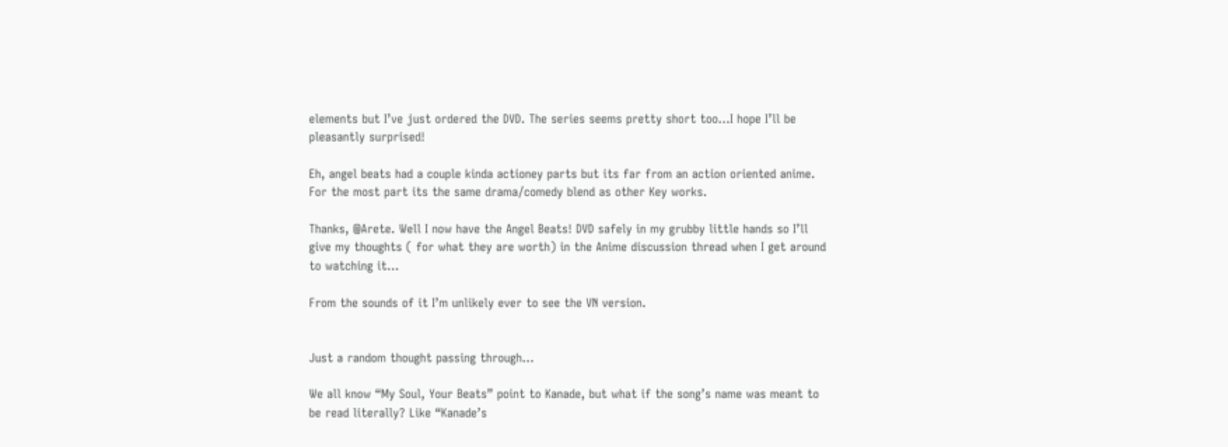elements but I’ve just ordered the DVD. The series seems pretty short too…I hope I’ll be pleasantly surprised!

Eh, angel beats had a couple kinda actioney parts but its far from an action oriented anime. For the most part its the same drama/comedy blend as other Key works.

Thanks, @Arete. Well I now have the Angel Beats! DVD safely in my grubby little hands so I’ll give my thoughts ( for what they are worth) in the Anime discussion thread when I get around to watching it…

From the sounds of it I’m unlikely ever to see the VN version.


Just a random thought passing through…

We all know “My Soul, Your Beats” point to Kanade, but what if the song’s name was meant to be read literally? Like “Kanade’s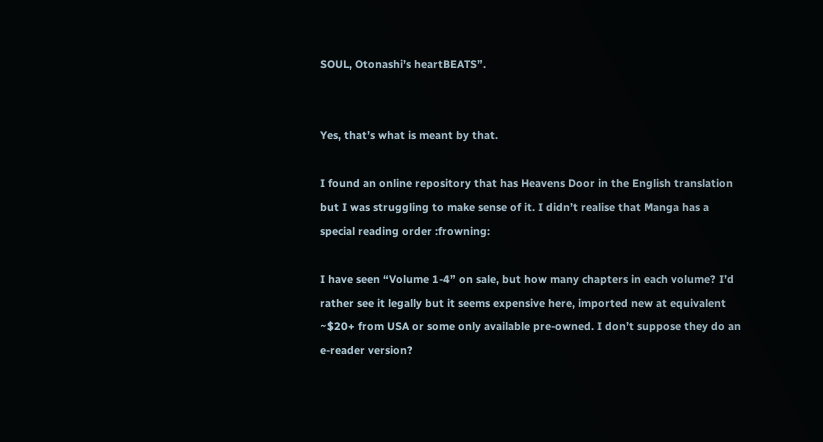SOUL, Otonashi’s heartBEATS”.


Yes, that’s what is meant by that.

I found an online repository that has Heavens Door in the English translation but I was struggling to make sense of it. I didn’t realise that Manga has a special reading order :frowning:

I have seen “Volume 1-4” on sale, but how many chapters in each volume? I’d rather see it legally but it seems expensive here, imported new at equivalent ~$20+ from USA or some only available pre-owned. I don’t suppose they do an e-reader version?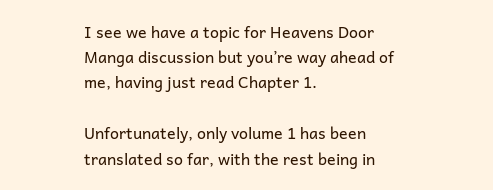I see we have a topic for Heavens Door Manga discussion but you’re way ahead of me, having just read Chapter 1.

Unfortunately, only volume 1 has been translated so far, with the rest being in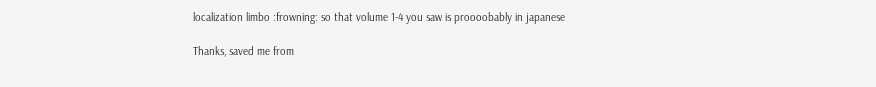localization limbo :frowning: so that volume 1-4 you saw is proooobably in japanese

Thanks, saved me from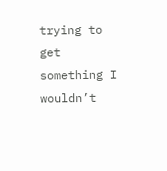trying to get something I wouldn’t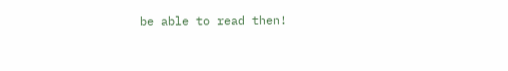be able to read then!